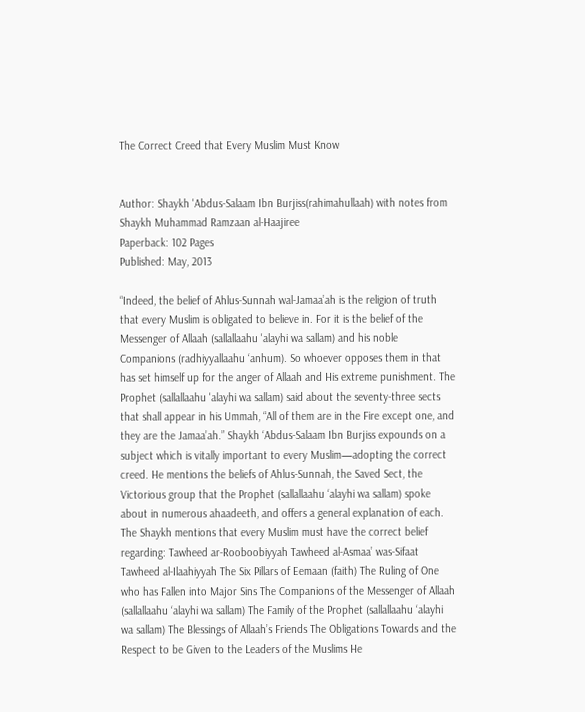The Correct Creed that Every Muslim Must Know


Author: Shaykh 'Abdus-Salaam Ibn Burjiss(rahimahullaah) with notes from Shaykh Muhammad Ramzaan al-Haajiree
Paperback: 102 Pages
Published: May, 2013

“Indeed, the belief of Ahlus-Sunnah wal-Jamaa’ah is the religion of truth that every Muslim is obligated to believe in. For it is the belief of the Messenger of Allaah (sallallaahu 'alayhi wa sallam) and his noble Companions (radhiyyallaahu ‘anhum). So whoever opposes them in that has set himself up for the anger of Allaah and His extreme punishment. The Prophet (sallallaahu 'alayhi wa sallam) said about the seventy-three sects that shall appear in his Ummah, “All of them are in the Fire except one, and they are the Jamaa’ah.” Shaykh ‘Abdus-Salaam Ibn Burjiss expounds on a subject which is vitally important to every Muslim—adopting the correct creed. He mentions the beliefs of Ahlus-Sunnah, the Saved Sect, the Victorious group that the Prophet (sallallaahu ‘alayhi wa sallam) spoke about in numerous ahaadeeth, and offers a general explanation of each. The Shaykh mentions that every Muslim must have the correct belief regarding: Tawheed ar-Rooboobiyyah Tawheed al-Asmaa’ was-Sifaat Tawheed al-Ilaahiyyah The Six Pillars of Eemaan (faith) The Ruling of One who has Fallen into Major Sins The Companions of the Messenger of Allaah (sallallaahu ‘alayhi wa sallam) The Family of the Prophet (sallallaahu ‘alayhi wa sallam) The Blessings of Allaah’s Friends The Obligations Towards and the Respect to be Given to the Leaders of the Muslims He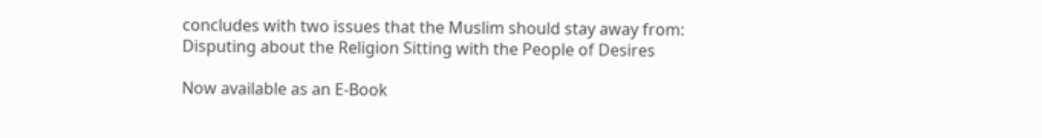concludes with two issues that the Muslim should stay away from: Disputing about the Religion Sitting with the People of Desires

Now available as an E-Book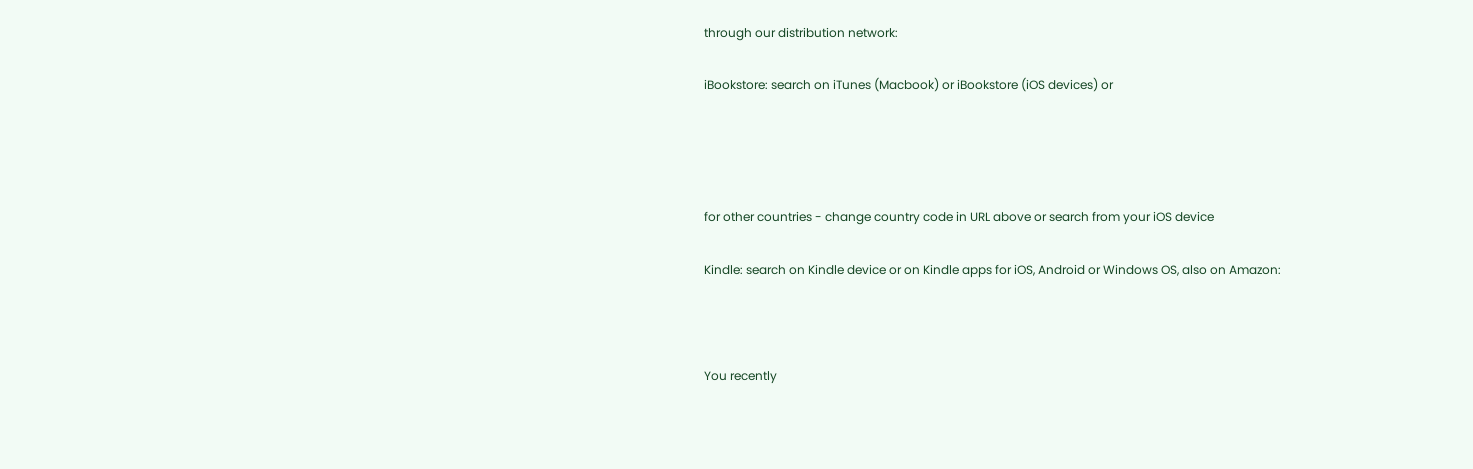through our distribution network:

iBookstore: search on iTunes (Macbook) or iBookstore (iOS devices) or




for other countries - change country code in URL above or search from your iOS device

Kindle: search on Kindle device or on Kindle apps for iOS, Android or Windows OS, also on Amazon:



You recently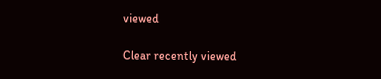viewed

Clear recently viewed